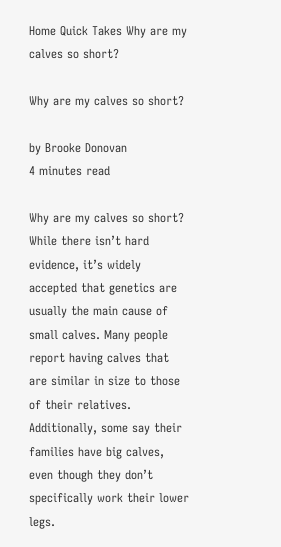Home Quick Takes Why are my calves so short?

Why are my calves so short?

by Brooke Donovan
4 minutes read

Why are my calves so short? While there isn’t hard evidence, it’s widely accepted that genetics are usually the main cause of small calves. Many people report having calves that are similar in size to those of their relatives. Additionally, some say their families have big calves, even though they don’t specifically work their lower legs.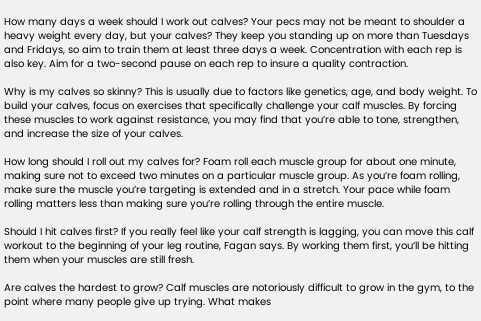How many days a week should I work out calves? Your pecs may not be meant to shoulder a heavy weight every day, but your calves? They keep you standing up on more than Tuesdays and Fridays, so aim to train them at least three days a week. Concentration with each rep is also key. Aim for a two-second pause on each rep to insure a quality contraction.

Why is my calves so skinny? This is usually due to factors like genetics, age, and body weight. To build your calves, focus on exercises that specifically challenge your calf muscles. By forcing these muscles to work against resistance, you may find that you’re able to tone, strengthen, and increase the size of your calves.

How long should I roll out my calves for? Foam roll each muscle group for about one minute, making sure not to exceed two minutes on a particular muscle group. As you’re foam rolling, make sure the muscle you’re targeting is extended and in a stretch. Your pace while foam rolling matters less than making sure you’re rolling through the entire muscle.

Should I hit calves first? If you really feel like your calf strength is lagging, you can move this calf workout to the beginning of your leg routine, Fagan says. By working them first, you’ll be hitting them when your muscles are still fresh.

Are calves the hardest to grow? Calf muscles are notoriously difficult to grow in the gym, to the point where many people give up trying. What makes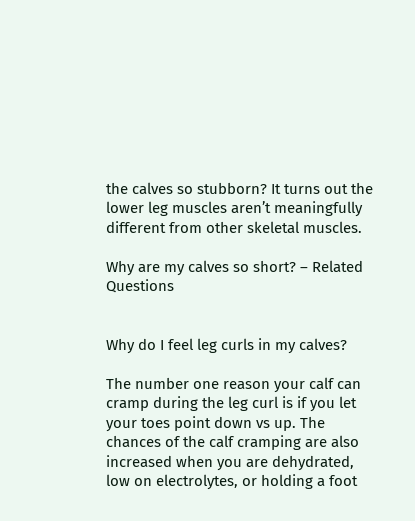the calves so stubborn? It turns out the lower leg muscles aren’t meaningfully different from other skeletal muscles.

Why are my calves so short? – Related Questions


Why do I feel leg curls in my calves?

The number one reason your calf can cramp during the leg curl is if you let your toes point down vs up. The chances of the calf cramping are also increased when you are dehydrated, low on electrolytes, or holding a foot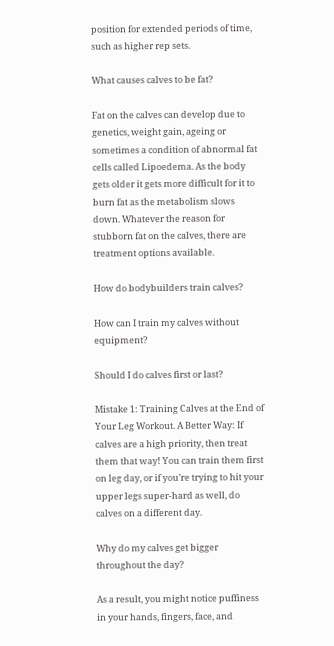position for extended periods of time, such as higher rep sets.

What causes calves to be fat?

Fat on the calves can develop due to genetics, weight gain, ageing or sometimes a condition of abnormal fat cells called Lipoedema. As the body gets older it gets more difficult for it to burn fat as the metabolism slows down. Whatever the reason for stubborn fat on the calves, there are treatment options available.

How do bodybuilders train calves?

How can I train my calves without equipment?

Should I do calves first or last?

Mistake 1: Training Calves at the End of Your Leg Workout. A Better Way: If calves are a high priority, then treat them that way! You can train them first on leg day, or if you’re trying to hit your upper legs super-hard as well, do calves on a different day.

Why do my calves get bigger throughout the day?

As a result, you might notice puffiness in your hands, fingers, face, and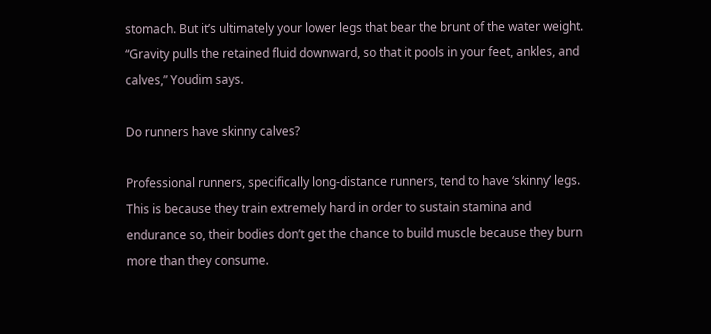stomach. But it’s ultimately your lower legs that bear the brunt of the water weight. “Gravity pulls the retained fluid downward, so that it pools in your feet, ankles, and calves,” Youdim says.

Do runners have skinny calves?

Professional runners, specifically long-distance runners, tend to have ‘skinny’ legs. This is because they train extremely hard in order to sustain stamina and endurance so, their bodies don’t get the chance to build muscle because they burn more than they consume.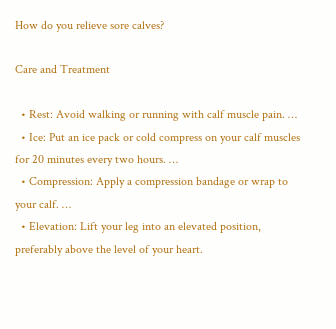How do you relieve sore calves?

Care and Treatment

  • Rest: Avoid walking or running with calf muscle pain. …
  • Ice: Put an ice pack or cold compress on your calf muscles for 20 minutes every two hours. …
  • Compression: Apply a compression bandage or wrap to your calf. …
  • Elevation: Lift your leg into an elevated position, preferably above the level of your heart.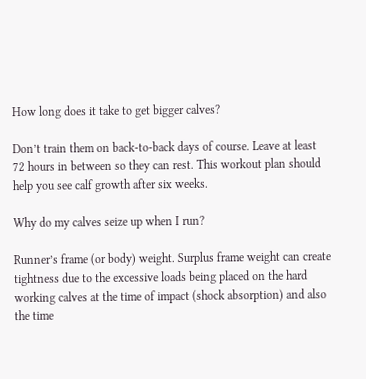How long does it take to get bigger calves?

Don’t train them on back-to-back days of course. Leave at least 72 hours in between so they can rest. This workout plan should help you see calf growth after six weeks.

Why do my calves seize up when I run?

Runner’s frame (or body) weight. Surplus frame weight can create tightness due to the excessive loads being placed on the hard working calves at the time of impact (shock absorption) and also the time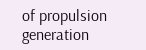of propulsion generation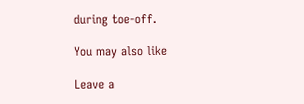during toe-off.

You may also like

Leave a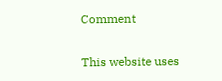Comment

This website uses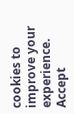cookies to improve your experience. Accept